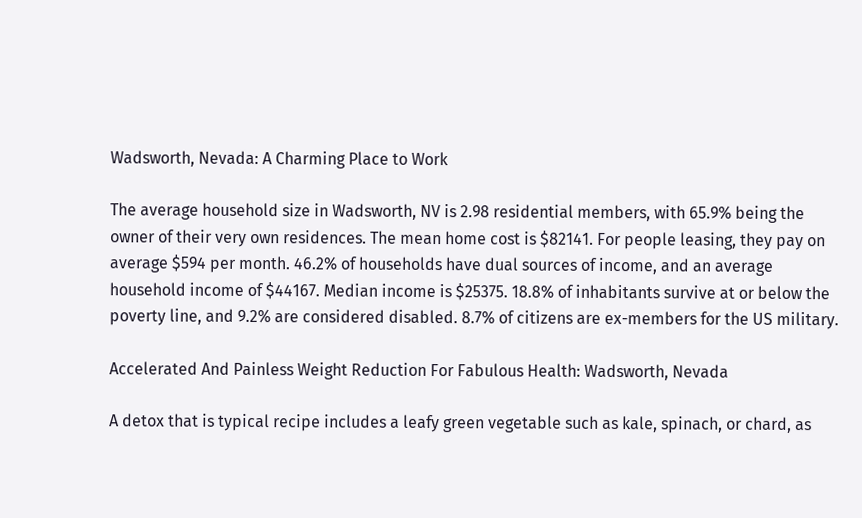Wadsworth, Nevada: A Charming Place to Work

The average household size in Wadsworth, NV is 2.98 residential members, with 65.9% being the owner of their very own residences. The mean home cost is $82141. For people leasing, they pay on average $594 per month. 46.2% of households have dual sources of income, and an average household income of $44167. Median income is $25375. 18.8% of inhabitants survive at or below the poverty line, and 9.2% are considered disabled. 8.7% of citizens are ex-members for the US military.

Accelerated And Painless Weight Reduction For Fabulous Health: Wadsworth, Nevada

A detox that is typical recipe includes a leafy green vegetable such as kale, spinach, or chard, as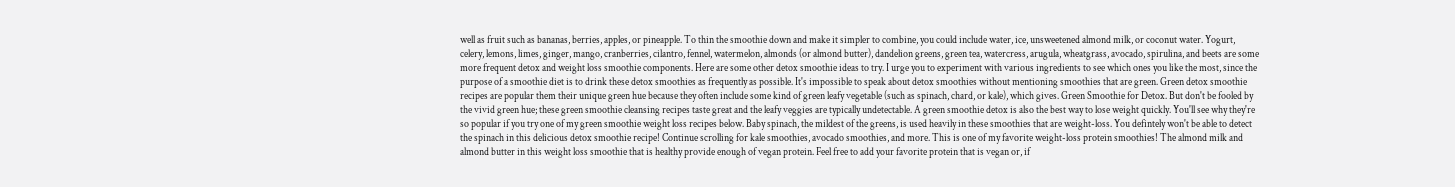well as fruit such as bananas, berries, apples, or pineapple. To thin the smoothie down and make it simpler to combine, you could include water, ice, unsweetened almond milk, or coconut water. Yogurt, celery, lemons, limes, ginger, mango, cranberries, cilantro, fennel, watermelon, almonds (or almond butter), dandelion greens, green tea, watercress, arugula, wheatgrass, avocado, spirulina, and beets are some more frequent detox and weight loss smoothie components. Here are some other detox smoothie ideas to try. I urge you to experiment with various ingredients to see which ones you like the most, since the purpose of a smoothie diet is to drink these detox smoothies as frequently as possible. It's impossible to speak about detox smoothies without mentioning smoothies that are green. Green detox smoothie recipes are popular them their unique green hue because they often include some kind of green leafy vegetable (such as spinach, chard, or kale), which gives. Green Smoothie for Detox. But don't be fooled by the vivid green hue; these green smoothie cleansing recipes taste great and the leafy veggies are typically undetectable. A green smoothie detox is also the best way to lose weight quickly. You'll see why they're so popular if you try one of my green smoothie weight loss recipes below. Baby spinach, the mildest of the greens, is used heavily in these smoothies that are weight-loss. You defintely won't be able to detect the spinach in this delicious detox smoothie recipe! Continue scrolling for kale smoothies, avocado smoothies, and more. This is one of my favorite weight-loss protein smoothies! The almond milk and almond butter in this weight loss smoothie that is healthy provide enough of vegan protein. Feel free to add your favorite protein that is vegan or, if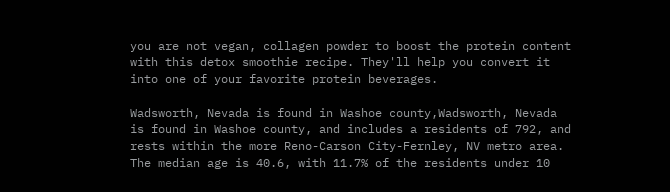you are not vegan, collagen powder to boost the protein content with this detox smoothie recipe. They'll help you convert it into one of your favorite protein beverages.

Wadsworth, Nevada is found in Washoe county,Wadsworth, Nevada is found in Washoe county, and includes a residents of 792, and rests within the more Reno-Carson City-Fernley, NV metro area. The median age is 40.6, with 11.7% of the residents under 10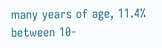many years of age, 11.4% between 10-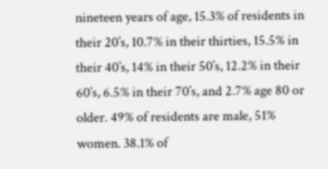nineteen years of age, 15.3% of residents in their 20’s, 10.7% in their thirties, 15.5% in their 40’s, 14% in their 50’s, 12.2% in their 60’s, 6.5% in their 70’s, and 2.7% age 80 or older. 49% of residents are male, 51% women. 38.1% of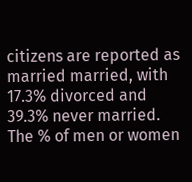citizens are reported as married married, with 17.3% divorced and 39.3% never married. The % of men or women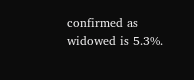confirmed as widowed is 5.3%.